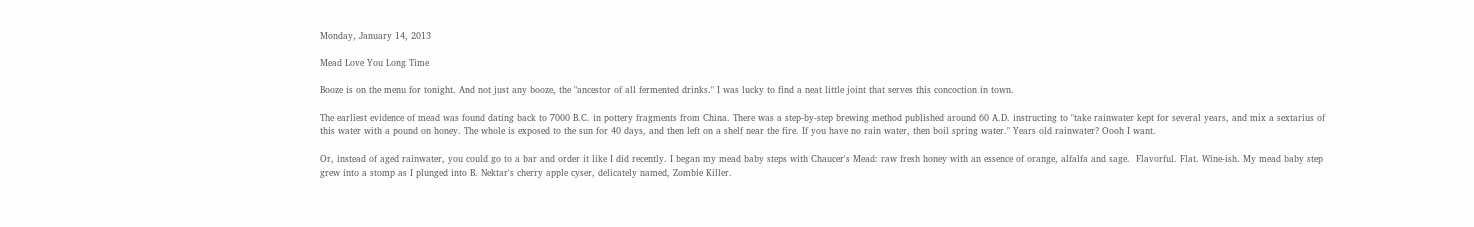Monday, January 14, 2013

Mead Love You Long Time

Booze is on the menu for tonight. And not just any booze, the "ancestor of all fermented drinks." I was lucky to find a neat little joint that serves this concoction in town.

The earliest evidence of mead was found dating back to 7000 B.C. in pottery fragments from China. There was a step-by-step brewing method published around 60 A.D. instructing to "take rainwater kept for several years, and mix a sextarius of this water with a pound on honey. The whole is exposed to the sun for 40 days, and then left on a shelf near the fire. If you have no rain water, then boil spring water." Years old rainwater? Oooh I want.

Or, instead of aged rainwater, you could go to a bar and order it like I did recently. I began my mead baby steps with Chaucer's Mead: raw fresh honey with an essence of orange, alfalfa and sage.  Flavorful. Flat. Wine-ish. My mead baby step grew into a stomp as I plunged into B. Nektar's cherry apple cyser, delicately named, Zombie Killer.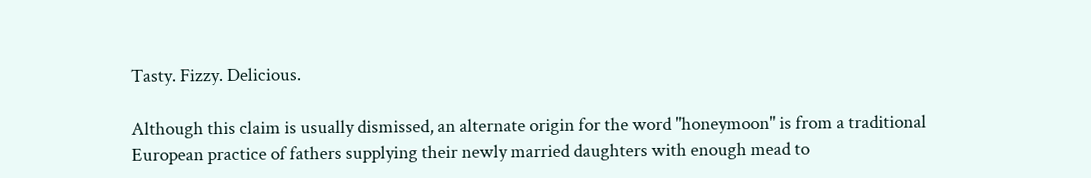Tasty. Fizzy. Delicious.

Although this claim is usually dismissed, an alternate origin for the word "honeymoon" is from a traditional European practice of fathers supplying their newly married daughters with enough mead to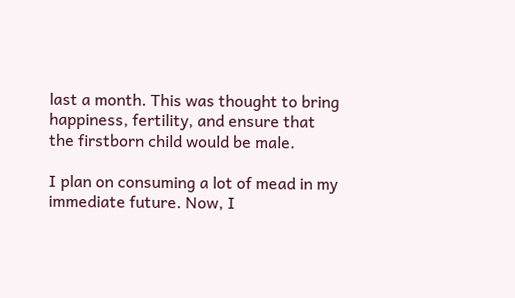last a month. This was thought to bring happiness, fertility, and ensure that the firstborn child would be male.

I plan on consuming a lot of mead in my immediate future. Now, I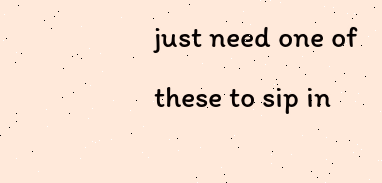just need one of these to sip in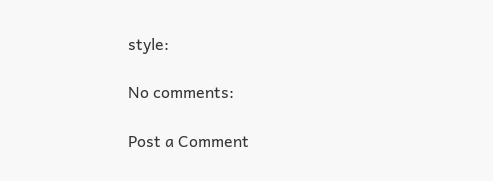style:

No comments:

Post a Comment